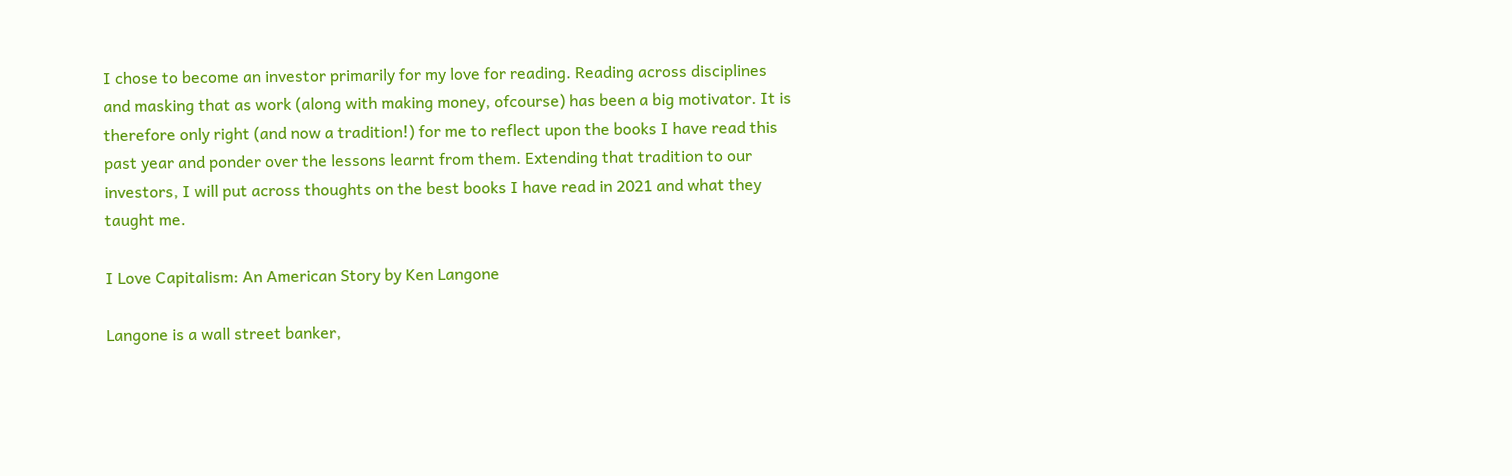I chose to become an investor primarily for my love for reading. Reading across disciplines and masking that as work (along with making money, ofcourse) has been a big motivator. It is therefore only right (and now a tradition!) for me to reflect upon the books I have read this past year and ponder over the lessons learnt from them. Extending that tradition to our investors, I will put across thoughts on the best books I have read in 2021 and what they taught me.

I Love Capitalism: An American Story by Ken Langone

Langone is a wall street banker,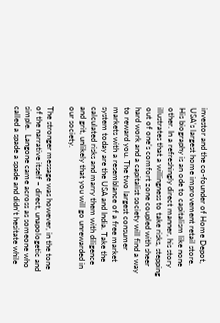investor and the co-founder of Home Depot, USA’s largest home improvement retail store. His biography is an ode to capitalism like none other. In a refreshingly direct manner, his story illustrates that a willingness to take risks, stepping out of one’s comfort zone coupled with sheer hard work and a capitalist society will find a way to reward you. The two largest consumer markets with a resemblance of a free market system today are the USA and India. Take the calculated risks and marry them with diligence and grit, unlikely that you will go unrewarded in our society.

The stronger message was however, in the tone of the narrative itself – direct, unapologetic and simple.  Langone came across as someone who called a spade a spade and didn’t hesitate while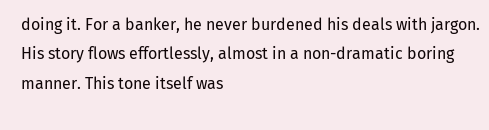doing it. For a banker, he never burdened his deals with jargon. His story flows effortlessly, almost in a non-dramatic boring manner. This tone itself was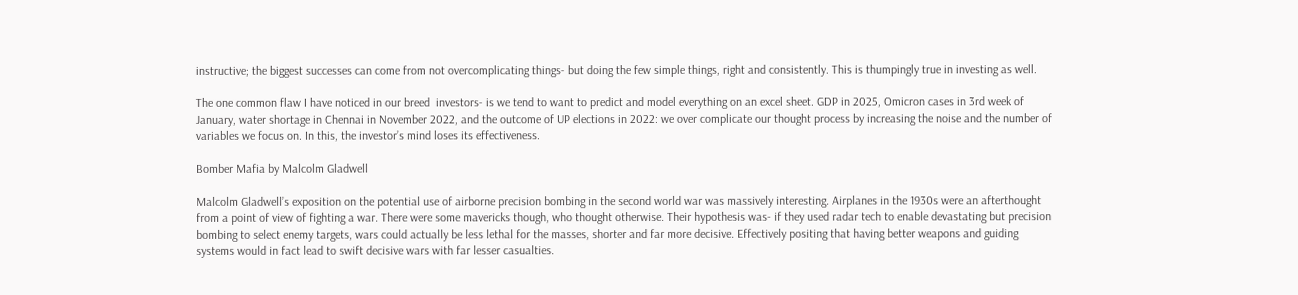instructive; the biggest successes can come from not overcomplicating things- but doing the few simple things, right and consistently. This is thumpingly true in investing as well.

The one common flaw I have noticed in our breed  investors- is we tend to want to predict and model everything on an excel sheet. GDP in 2025, Omicron cases in 3rd week of January, water shortage in Chennai in November 2022, and the outcome of UP elections in 2022: we over complicate our thought process by increasing the noise and the number of variables we focus on. In this, the investor’s mind loses its effectiveness.

Bomber Mafia by Malcolm Gladwell

Malcolm Gladwell’s exposition on the potential use of airborne precision bombing in the second world war was massively interesting. Airplanes in the 1930s were an afterthought from a point of view of fighting a war. There were some mavericks though, who thought otherwise. Their hypothesis was- if they used radar tech to enable devastating but precision bombing to select enemy targets, wars could actually be less lethal for the masses, shorter and far more decisive. Effectively positing that having better weapons and guiding systems would in fact lead to swift decisive wars with far lesser casualties.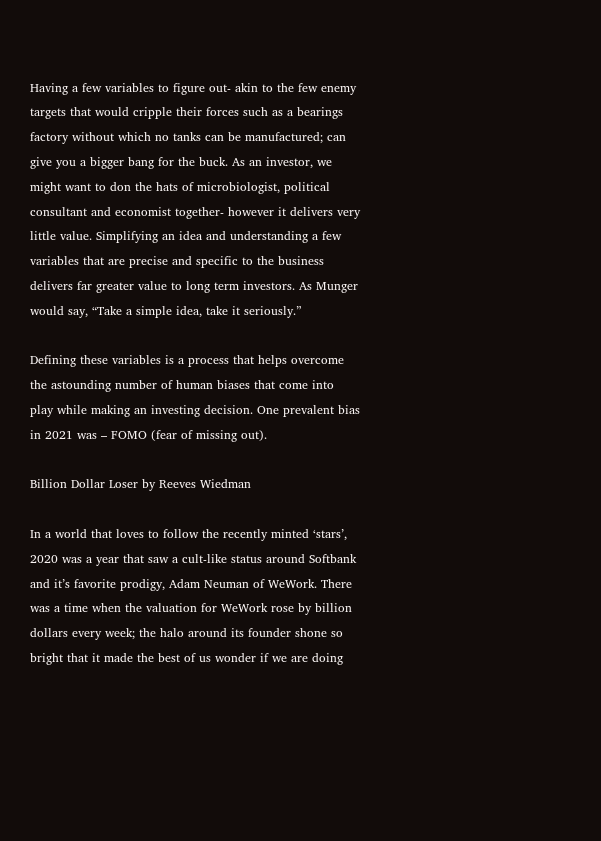Having a few variables to figure out- akin to the few enemy targets that would cripple their forces such as a bearings factory without which no tanks can be manufactured; can give you a bigger bang for the buck. As an investor, we might want to don the hats of microbiologist, political consultant and economist together- however it delivers very little value. Simplifying an idea and understanding a few variables that are precise and specific to the business delivers far greater value to long term investors. As Munger would say, “Take a simple idea, take it seriously.”

Defining these variables is a process that helps overcome the astounding number of human biases that come into play while making an investing decision. One prevalent bias in 2021 was – FOMO (fear of missing out).

Billion Dollar Loser by Reeves Wiedman

In a world that loves to follow the recently minted ‘stars’, 2020 was a year that saw a cult-like status around Softbank and it’s favorite prodigy, Adam Neuman of WeWork. There was a time when the valuation for WeWork rose by billion dollars every week; the halo around its founder shone so bright that it made the best of us wonder if we are doing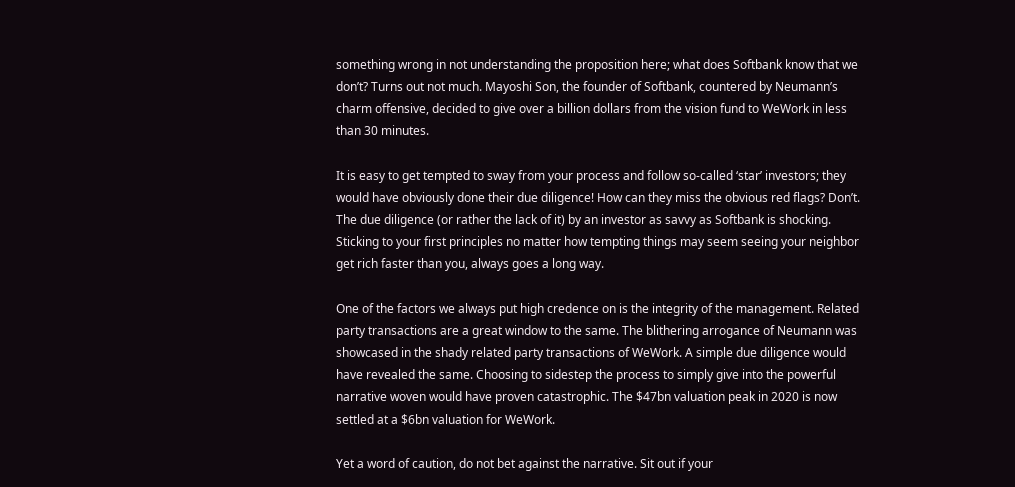something wrong in not understanding the proposition here; what does Softbank know that we don’t? Turns out not much. Mayoshi Son, the founder of Softbank, countered by Neumann’s charm offensive, decided to give over a billion dollars from the vision fund to WeWork in less than 30 minutes.

It is easy to get tempted to sway from your process and follow so-called ‘star’ investors; they would have obviously done their due diligence! How can they miss the obvious red flags? Don’t. The due diligence (or rather the lack of it) by an investor as savvy as Softbank is shocking. Sticking to your first principles no matter how tempting things may seem seeing your neighbor get rich faster than you, always goes a long way.

One of the factors we always put high credence on is the integrity of the management. Related party transactions are a great window to the same. The blithering arrogance of Neumann was showcased in the shady related party transactions of WeWork. A simple due diligence would have revealed the same. Choosing to sidestep the process to simply give into the powerful narrative woven would have proven catastrophic. The $47bn valuation peak in 2020 is now settled at a $6bn valuation for WeWork.

Yet a word of caution, do not bet against the narrative. Sit out if your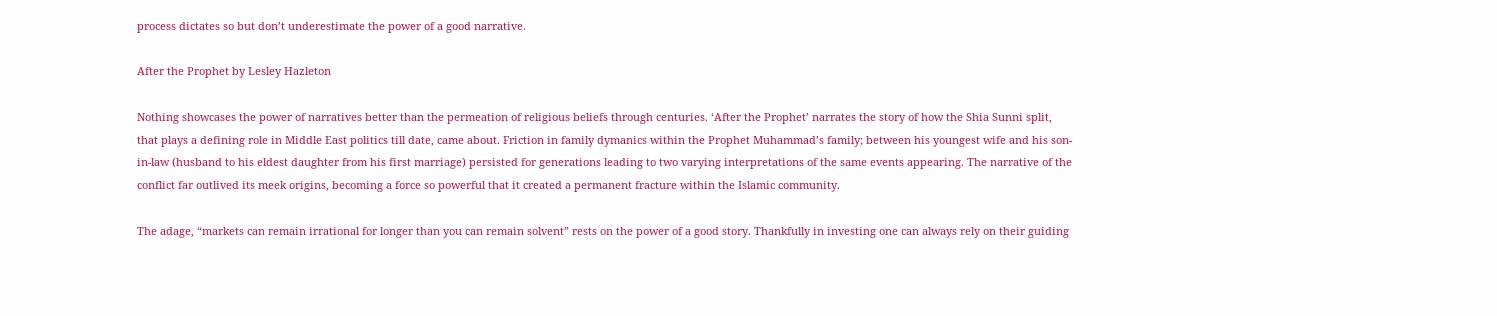process dictates so but don’t underestimate the power of a good narrative.

After the Prophet by Lesley Hazleton

Nothing showcases the power of narratives better than the permeation of religious beliefs through centuries. ‘After the Prophet’ narrates the story of how the Shia Sunni split, that plays a defining role in Middle East politics till date, came about. Friction in family dymanics within the Prophet Muhammad’s family; between his youngest wife and his son-in-law (husband to his eldest daughter from his first marriage) persisted for generations leading to two varying interpretations of the same events appearing. The narrative of the conflict far outlived its meek origins, becoming a force so powerful that it created a permanent fracture within the Islamic community.

The adage, “markets can remain irrational for longer than you can remain solvent” rests on the power of a good story. Thankfully in investing one can always rely on their guiding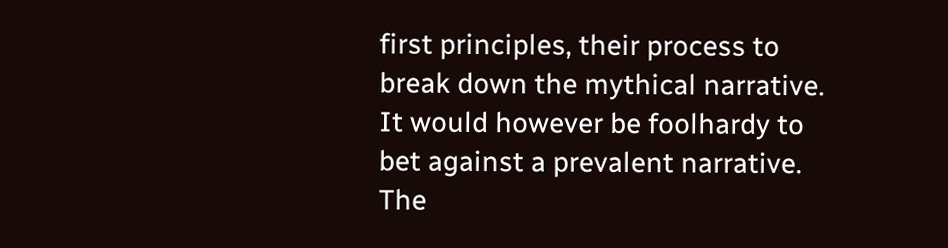first principles, their process to break down the mythical narrative. It would however be foolhardy to bet against a prevalent narrative. The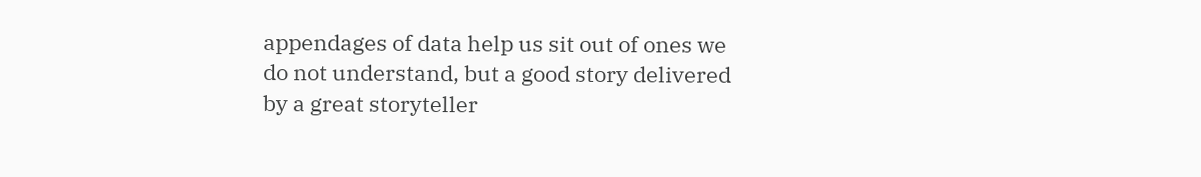appendages of data help us sit out of ones we do not understand, but a good story delivered by a great storyteller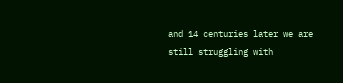and 14 centuries later we are still struggling with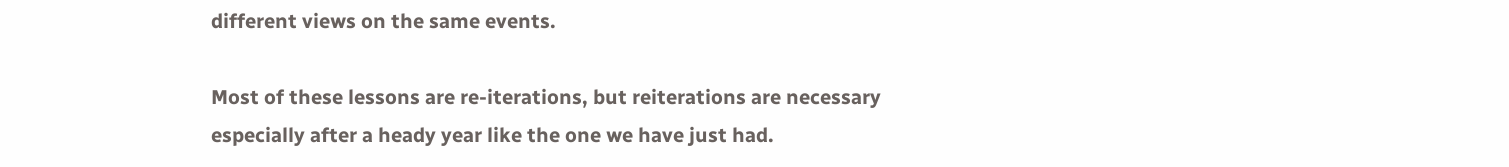different views on the same events.

Most of these lessons are re-iterations, but reiterations are necessary especially after a heady year like the one we have just had.